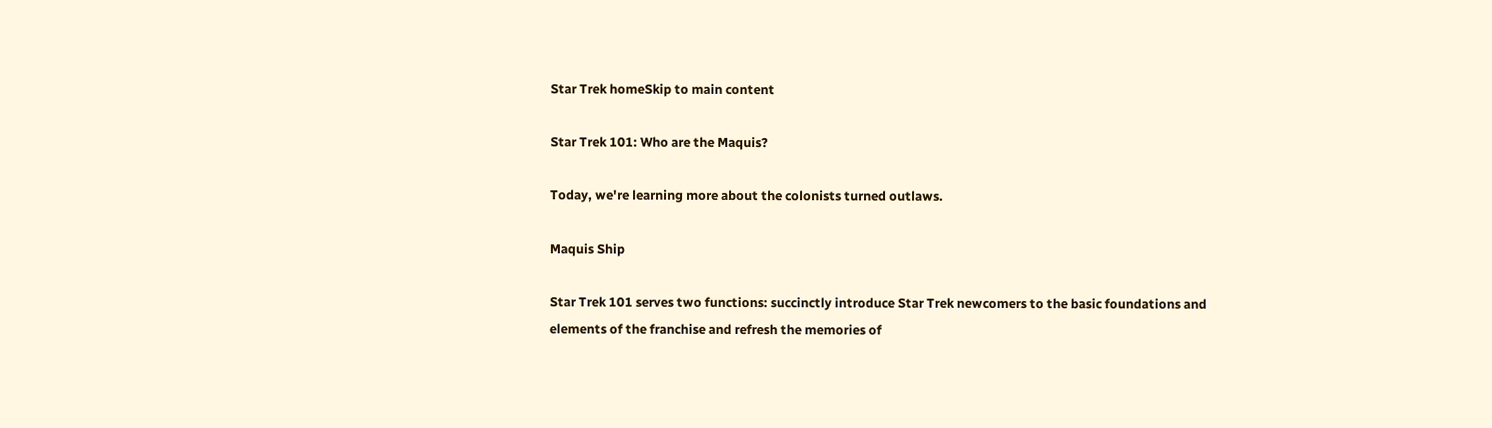Star Trek homeSkip to main content

Star Trek 101: Who are the Maquis?

Today, we're learning more about the colonists turned outlaws.

Maquis Ship

Star Trek 101 serves two functions: succinctly introduce Star Trek newcomers to the basic foundations and elements of the franchise and refresh the memories of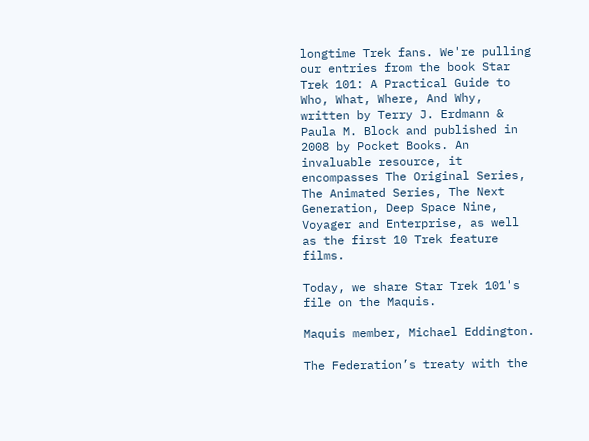longtime Trek fans. We're pulling our entries from the book Star Trek 101: A Practical Guide to Who, What, Where, And Why, written by Terry J. Erdmann & Paula M. Block and published in 2008 by Pocket Books. An invaluable resource, it encompasses The Original Series, The Animated Series, The Next Generation, Deep Space Nine, Voyager and Enterprise, as well as the first 10 Trek feature films.

Today, we share Star Trek 101's file on the Maquis.

Maquis member, Michael Eddington.

The Federation’s treaty with the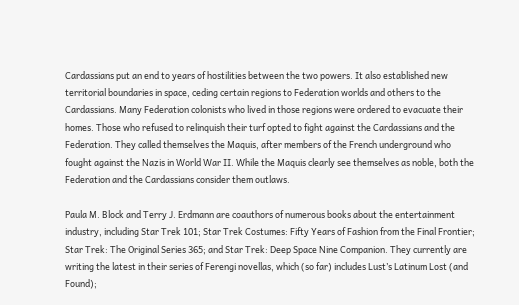Cardassians put an end to years of hostilities between the two powers. It also established new territorial boundaries in space, ceding certain regions to Federation worlds and others to the Cardassians. Many Federation colonists who lived in those regions were ordered to evacuate their homes. Those who refused to relinquish their turf opted to fight against the Cardassians and the Federation. They called themselves the Maquis, after members of the French underground who fought against the Nazis in World War II. While the Maquis clearly see themselves as noble, both the Federation and the Cardassians consider them outlaws.

Paula M. Block and Terry J. Erdmann are coauthors of numerous books about the entertainment industry, including Star Trek 101; Star Trek Costumes: Fifty Years of Fashion from the Final Frontier; Star Trek: The Original Series 365; and Star Trek: Deep Space Nine Companion. They currently are writing the latest in their series of Ferengi novellas, which (so far) includes Lust’s Latinum Lost (and Found);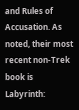and Rules of Accusation. As noted, their most recent non-Trek book is Labyrinth: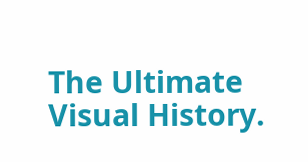The Ultimate Visual History.